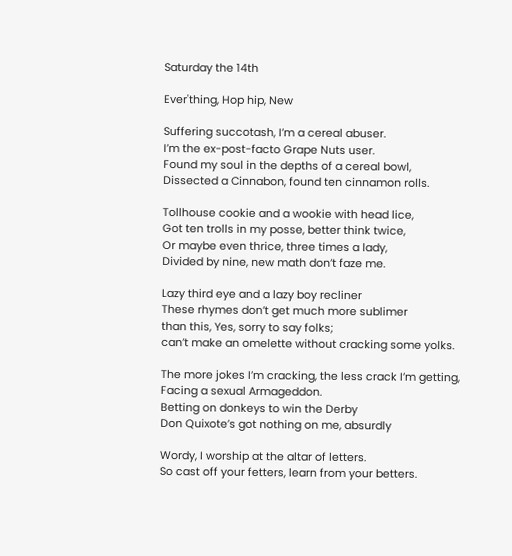Saturday the 14th

Ever'thing, Hop hip, New

Suffering succotash, I’m a cereal abuser.
I’m the ex-post-facto Grape Nuts user.
Found my soul in the depths of a cereal bowl,
Dissected a Cinnabon, found ten cinnamon rolls.

Tollhouse cookie and a wookie with head lice,
Got ten trolls in my posse, better think twice,
Or maybe even thrice, three times a lady,
Divided by nine, new math don’t faze me.

Lazy third eye and a lazy boy recliner
These rhymes don’t get much more sublimer
than this, Yes, sorry to say folks;
can’t make an omelette without cracking some yolks.

The more jokes I’m cracking, the less crack I’m getting,
Facing a sexual Armageddon.
Betting on donkeys to win the Derby
Don Quixote’s got nothing on me, absurdly

Wordy, I worship at the altar of letters.
So cast off your fetters, learn from your betters.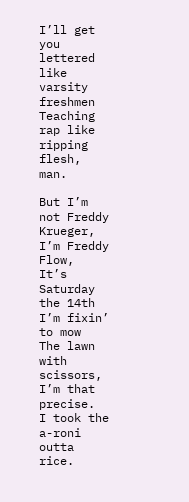I’ll get you lettered like varsity freshmen
Teaching rap like ripping flesh, man.

But I’m not Freddy Krueger, I’m Freddy Flow,
It’s Saturday the 14th I’m fixin’ to mow
The lawn with scissors, I’m that precise.
I took the a-roni outta rice.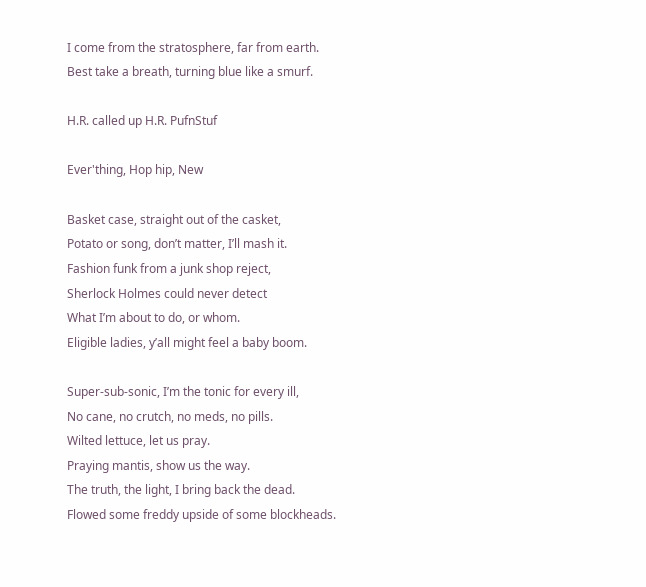I come from the stratosphere, far from earth.
Best take a breath, turning blue like a smurf.

H.R. called up H.R. PufnStuf

Ever'thing, Hop hip, New

Basket case, straight out of the casket,
Potato or song, don’t matter, I’ll mash it.
Fashion funk from a junk shop reject,
Sherlock Holmes could never detect
What I’m about to do, or whom.
Eligible ladies, y’all might feel a baby boom.

Super-sub-sonic, I’m the tonic for every ill,
No cane, no crutch, no meds, no pills.
Wilted lettuce, let us pray.
Praying mantis, show us the way.
The truth, the light, I bring back the dead.
Flowed some freddy upside of some blockheads.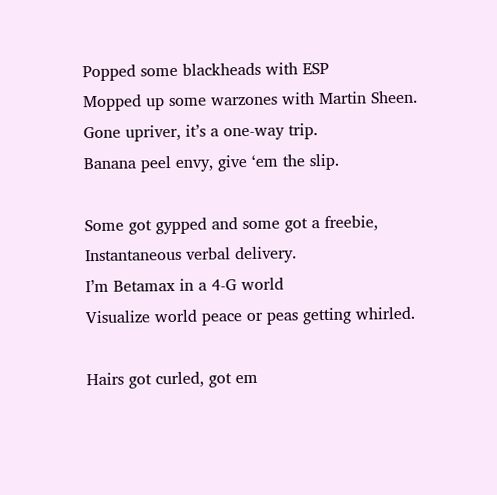Popped some blackheads with ESP
Mopped up some warzones with Martin Sheen.
Gone upriver, it’s a one-way trip.
Banana peel envy, give ‘em the slip.

Some got gypped and some got a freebie,
Instantaneous verbal delivery.
I’m Betamax in a 4-G world
Visualize world peace or peas getting whirled.

Hairs got curled, got em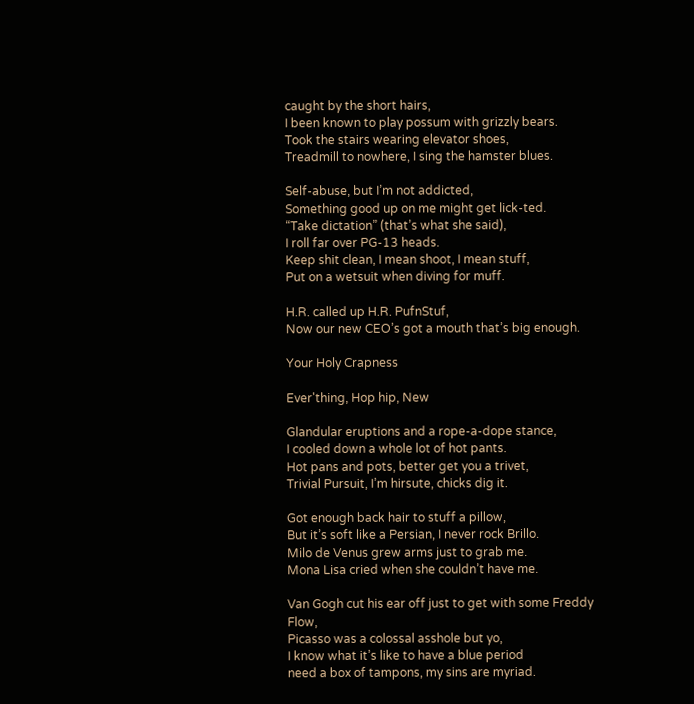caught by the short hairs,
I been known to play possum with grizzly bears.
Took the stairs wearing elevator shoes,
Treadmill to nowhere, I sing the hamster blues.

Self-abuse, but I’m not addicted,
Something good up on me might get lick-ted.
“Take dictation” (that’s what she said),
I roll far over PG-13 heads.
Keep shit clean, I mean shoot, I mean stuff,
Put on a wetsuit when diving for muff.

H.R. called up H.R. PufnStuf,
Now our new CEO’s got a mouth that’s big enough.

Your Holy Crapness

Ever'thing, Hop hip, New

Glandular eruptions and a rope-a-dope stance,
I cooled down a whole lot of hot pants.
Hot pans and pots, better get you a trivet,
Trivial Pursuit, I’m hirsute, chicks dig it.

Got enough back hair to stuff a pillow,
But it’s soft like a Persian, I never rock Brillo.
Milo de Venus grew arms just to grab me.
Mona Lisa cried when she couldn’t have me.

Van Gogh cut his ear off just to get with some Freddy Flow,
Picasso was a colossal asshole but yo,
I know what it’s like to have a blue period
need a box of tampons, my sins are myriad.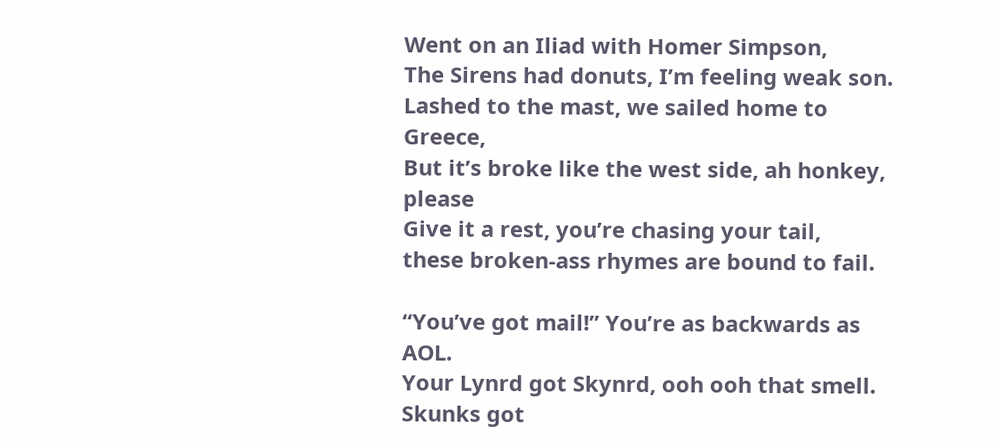Went on an Iliad with Homer Simpson,
The Sirens had donuts, I’m feeling weak son.
Lashed to the mast, we sailed home to Greece,
But it’s broke like the west side, ah honkey, please
Give it a rest, you’re chasing your tail,
these broken-ass rhymes are bound to fail.

“You’ve got mail!” You’re as backwards as AOL.
Your Lynrd got Skynrd, ooh ooh that smell.
Skunks got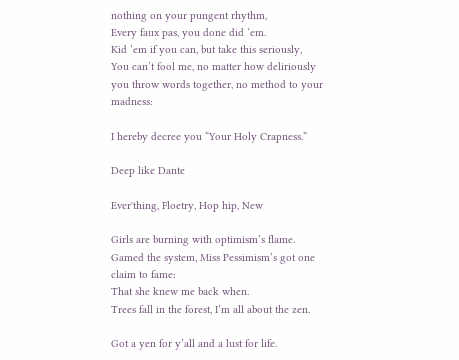nothing on your pungent rhythm,
Every faux pas, you done did ‘em.
Kid ‘em if you can, but take this seriously,
You can’t fool me, no matter how deliriously
you throw words together, no method to your madness:

I hereby decree you “Your Holy Crapness.”

Deep like Dante

Ever'thing, Floetry, Hop hip, New

Girls are burning with optimism’s flame.
Gamed the system, Miss Pessimism’s got one claim to fame:
That she knew me back when.
Trees fall in the forest, I’m all about the zen.

Got a yen for y’all and a lust for life.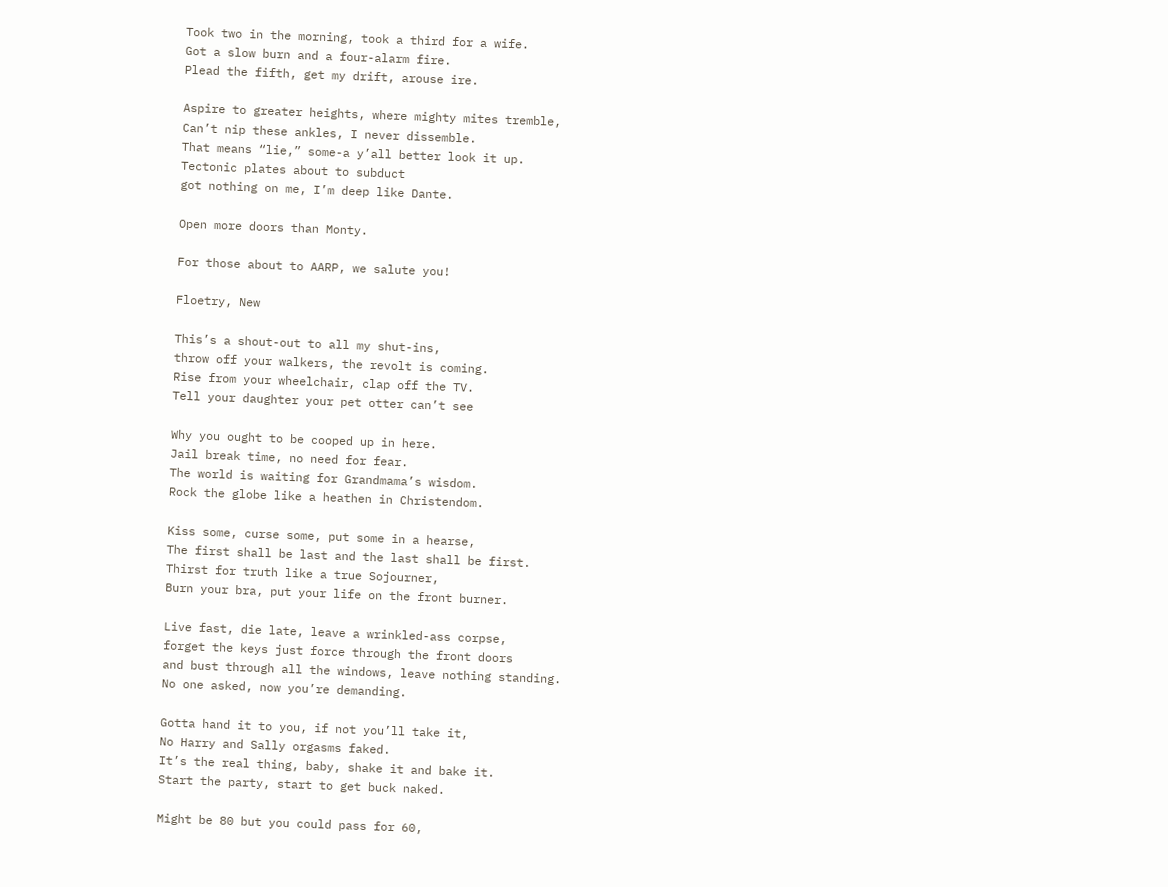Took two in the morning, took a third for a wife.
Got a slow burn and a four-alarm fire.
Plead the fifth, get my drift, arouse ire.

Aspire to greater heights, where mighty mites tremble,
Can’t nip these ankles, I never dissemble.
That means “lie,” some-a y’all better look it up.
Tectonic plates about to subduct
got nothing on me, I’m deep like Dante.

Open more doors than Monty.

For those about to AARP, we salute you!

Floetry, New

This’s a shout-out to all my shut-ins,
throw off your walkers, the revolt is coming.
Rise from your wheelchair, clap off the TV.
Tell your daughter your pet otter can’t see

Why you ought to be cooped up in here.
Jail break time, no need for fear.
The world is waiting for Grandmama’s wisdom.
Rock the globe like a heathen in Christendom.

Kiss some, curse some, put some in a hearse,
The first shall be last and the last shall be first.
Thirst for truth like a true Sojourner,
Burn your bra, put your life on the front burner.

Live fast, die late, leave a wrinkled-ass corpse,
forget the keys just force through the front doors
and bust through all the windows, leave nothing standing.
No one asked, now you’re demanding.

Gotta hand it to you, if not you’ll take it,
No Harry and Sally orgasms faked.
It’s the real thing, baby, shake it and bake it.
Start the party, start to get buck naked.

Might be 80 but you could pass for 60,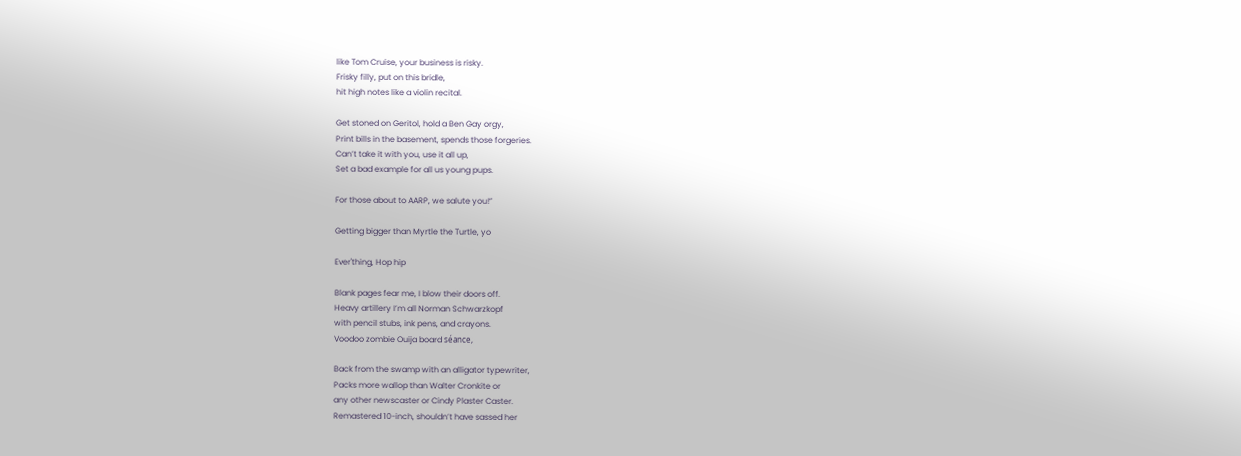like Tom Cruise, your business is risky.
Frisky filly, put on this bridle,
hit high notes like a violin recital.

Get stoned on Geritol, hold a Ben Gay orgy,
Print bills in the basement, spends those forgeries.
Can’t take it with you, use it all up,
Set a bad example for all us young pups.

For those about to AARP, we salute you!”

Getting bigger than Myrtle the Turtle, yo

Ever'thing, Hop hip

Blank pages fear me, I blow their doors off.
Heavy artillery I’m all Norman Schwarzkopf
with pencil stubs, ink pens, and crayons.
Voodoo zombie Ouija board séance,

Back from the swamp with an alligator typewriter,
Packs more wallop than Walter Cronkite or
any other newscaster or Cindy Plaster Caster.
Remastered 10-inch, shouldn’t have sassed her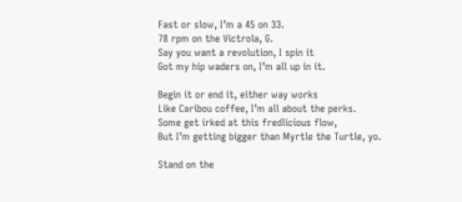Fast or slow, I’m a 45 on 33.
78 rpm on the Victrola, G.
Say you want a revolution, I spin it
Got my hip waders on, I’m all up in it.

Begin it or end it, either way works
Like Caribou coffee, I’m all about the perks.
Some get irked at this fredlicious flow,
But I’m getting bigger than Myrtle the Turtle, yo.

Stand on the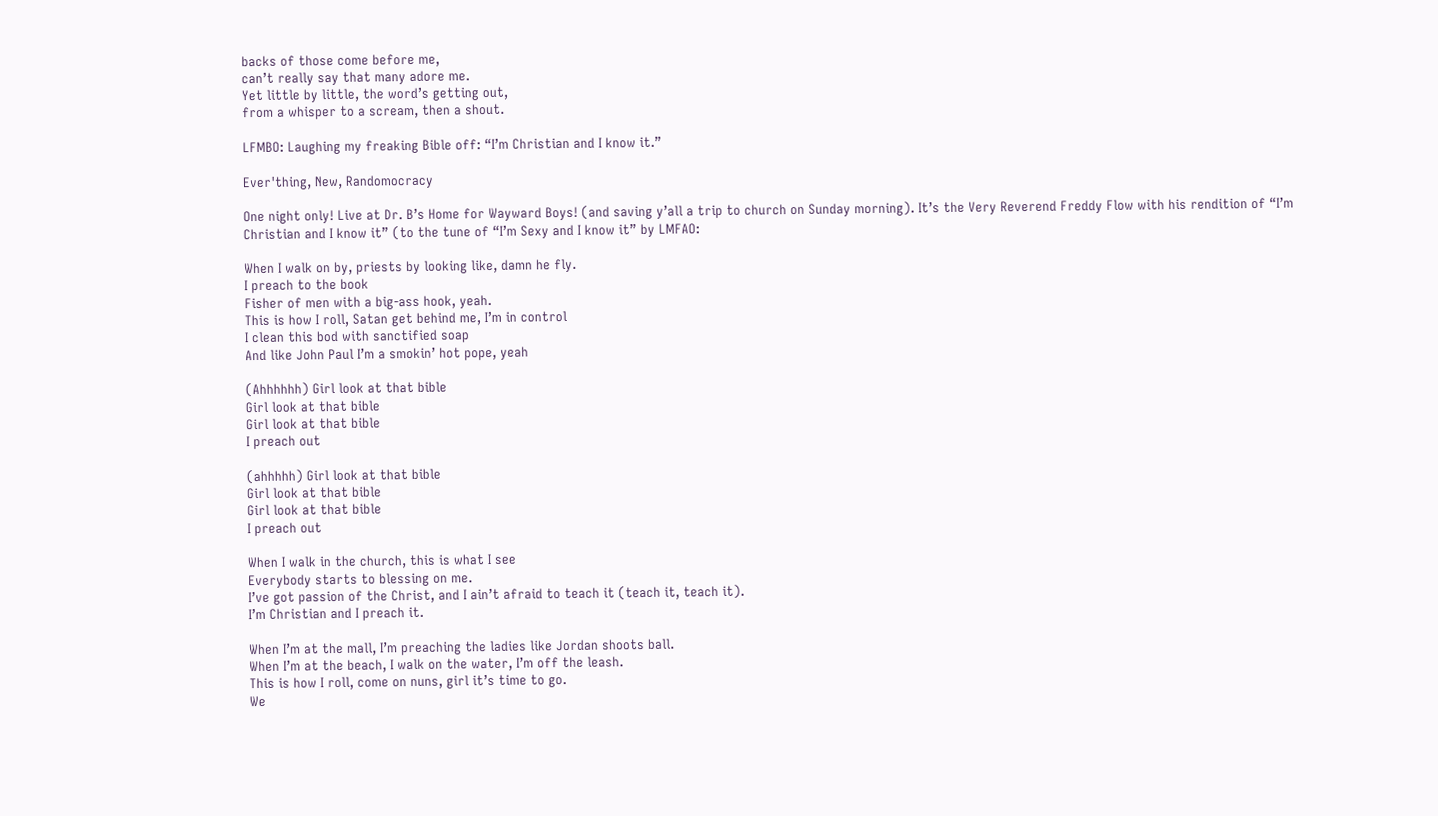backs of those come before me,
can’t really say that many adore me.
Yet little by little, the word’s getting out,
from a whisper to a scream, then a shout.

LFMBO: Laughing my freaking Bible off: “I’m Christian and I know it.”

Ever'thing, New, Randomocracy

One night only! Live at Dr. B’s Home for Wayward Boys! (and saving y’all a trip to church on Sunday morning). It’s the Very Reverend Freddy Flow with his rendition of “I’m Christian and I know it” (to the tune of “I’m Sexy and I know it” by LMFAO:

When I walk on by, priests by looking like, damn he fly.
I preach to the book
Fisher of men with a big-ass hook, yeah.
This is how I roll, Satan get behind me, I’m in control
I clean this bod with sanctified soap
And like John Paul I’m a smokin’ hot pope, yeah

(Ahhhhhh) Girl look at that bible
Girl look at that bible
Girl look at that bible
I preach out

(ahhhhh) Girl look at that bible
Girl look at that bible
Girl look at that bible
I preach out

When I walk in the church, this is what I see
Everybody starts to blessing on me.
I’ve got passion of the Christ, and I ain’t afraid to teach it (teach it, teach it).
I’m Christian and I preach it.

When I’m at the mall, I’m preaching the ladies like Jordan shoots ball.
When I’m at the beach, I walk on the water, I’m off the leash.
This is how I roll, come on nuns, girl it’s time to go.
We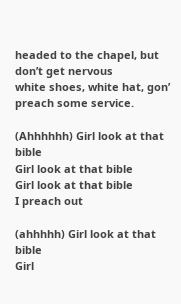headed to the chapel, but don’t get nervous
white shoes, white hat, gon’ preach some service.

(Ahhhhhh) Girl look at that bible
Girl look at that bible
Girl look at that bible
I preach out

(ahhhhh) Girl look at that bible
Girl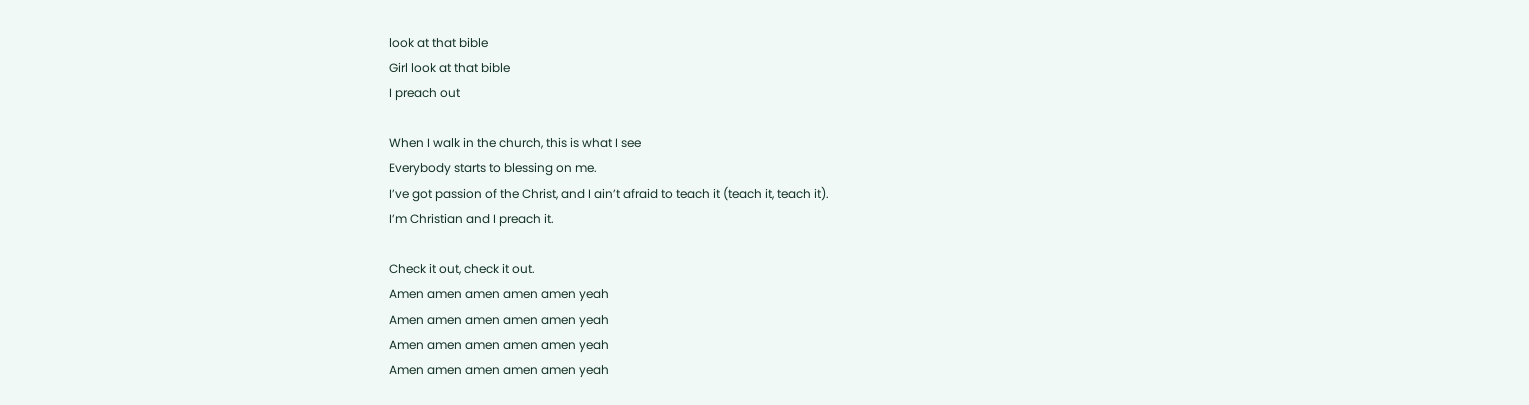look at that bible
Girl look at that bible
I preach out

When I walk in the church, this is what I see
Everybody starts to blessing on me.
I’ve got passion of the Christ, and I ain’t afraid to teach it (teach it, teach it).
I’m Christian and I preach it.

Check it out, check it out.
Amen amen amen amen amen yeah
Amen amen amen amen amen yeah
Amen amen amen amen amen yeah
Amen amen amen amen amen yeah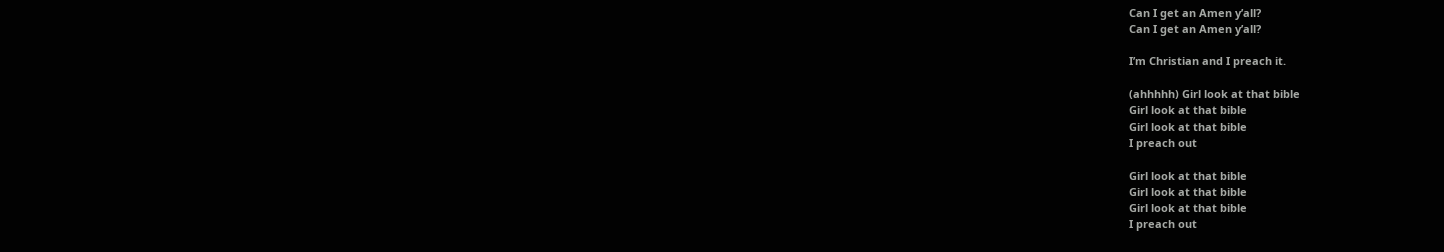Can I get an Amen y’all?
Can I get an Amen y’all?

I’m Christian and I preach it.

(ahhhhh) Girl look at that bible
Girl look at that bible
Girl look at that bible
I preach out

Girl look at that bible
Girl look at that bible
Girl look at that bible
I preach out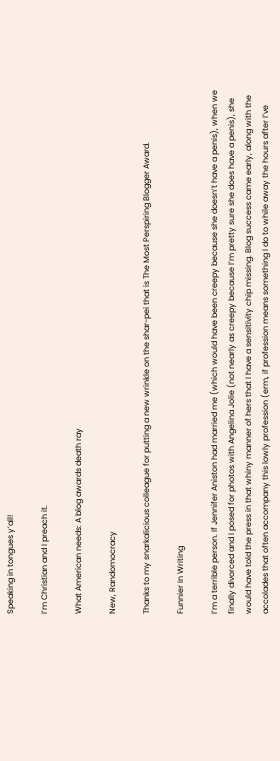Speaking in tongues y’all!

I’m Christian and I preach it.

What American needs: A blog awards death ray

New, Randomocracy

Thanks to my snarkalicious colleague for putting a new wrinkle on the shar-pei that is The Most Perspiring Blogger Award.

Funnier In Writing

I’m a terrible person. If Jennifer Aniston had married me (which would have been creepy because she doesn’t have a penis), when we finally divorced and I posed for photos with Angelina Jolie (not nearly as creepy because I’m pretty sure she does have a penis), she would have told the press in that whiny manner of hers that I have a sensitivity chip missing. Blog success came early, along with the accolades that often accompany this lowly profession (erm, if profession means something I do to while away the hours after I’ve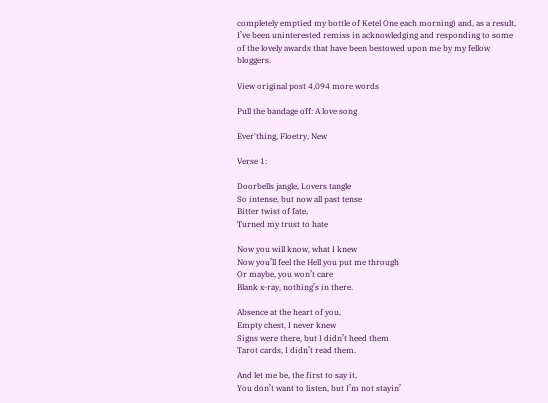completely emptied my bottle of Ketel One each morning) and, as a result, I’ve been uninterested remiss in acknowledging and responding to some of the lovely awards that have been bestowed upon me by my fellow bloggers.

View original post 4,094 more words

Pull the bandage off: A love song

Ever'thing, Floetry, New

Verse 1:

Doorbells jangle, Lovers tangle
So intense, but now all past tense
Bitter twist of fate,
Turned my trust to hate

Now you will know, what I knew
Now you’ll feel the Hell you put me through
Or maybe, you won’t care
Blank x-ray, nothing’s in there.

Absence at the heart of you,
Empty chest, I never knew
Signs were there, but I didn’t heed them
Tarot cards, I didn’t read them.

And let me be, the first to say it,
You don’t want to listen, but I’m not stayin’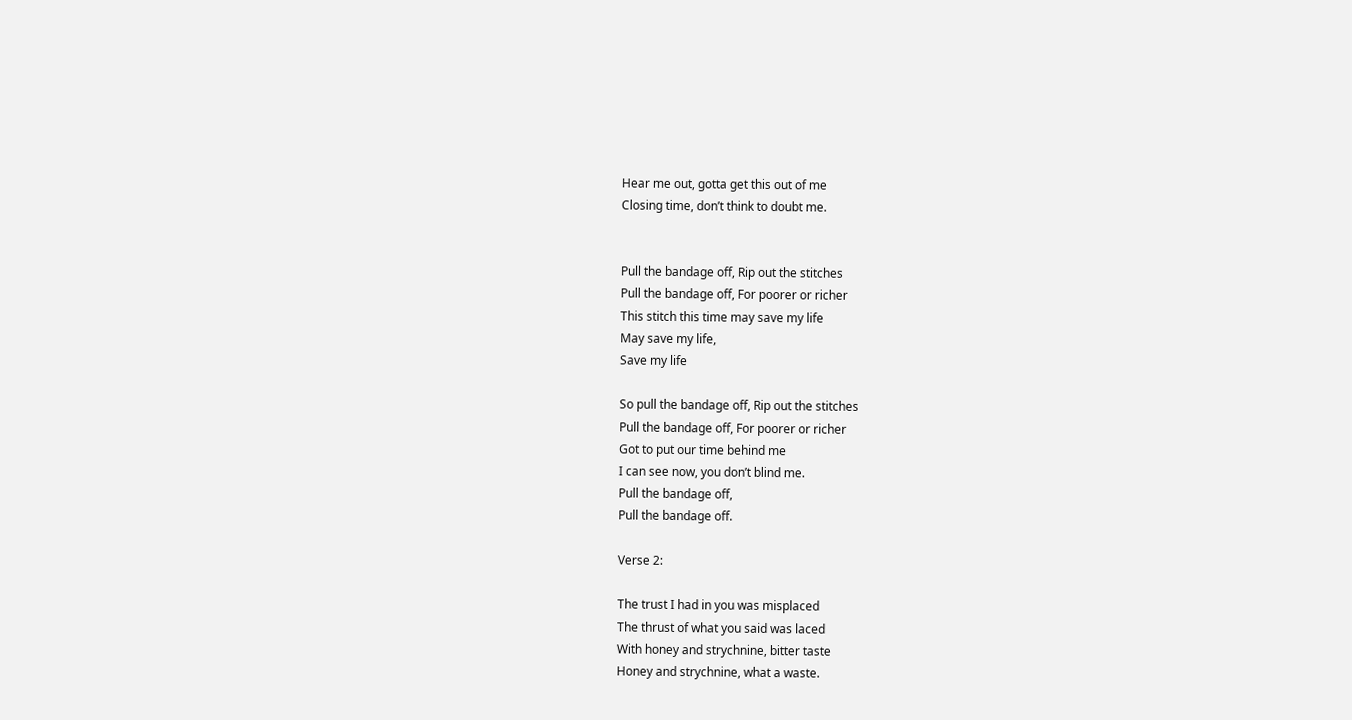Hear me out, gotta get this out of me
Closing time, don’t think to doubt me.


Pull the bandage off, Rip out the stitches
Pull the bandage off, For poorer or richer
This stitch this time may save my life
May save my life,
Save my life

So pull the bandage off, Rip out the stitches
Pull the bandage off, For poorer or richer
Got to put our time behind me
I can see now, you don’t blind me.
Pull the bandage off,
Pull the bandage off.

Verse 2:

The trust I had in you was misplaced
The thrust of what you said was laced
With honey and strychnine, bitter taste
Honey and strychnine, what a waste.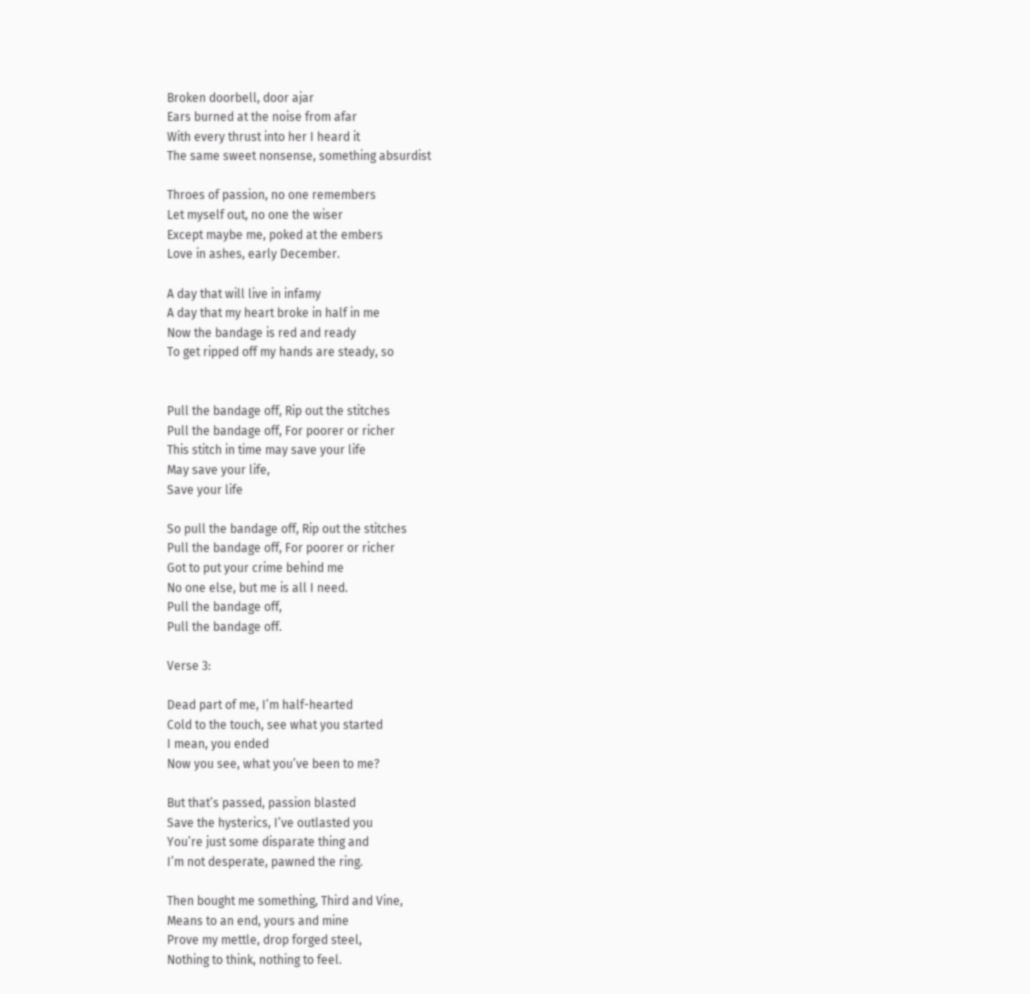Broken doorbell, door ajar
Ears burned at the noise from afar
With every thrust into her I heard it
The same sweet nonsense, something absurdist

Throes of passion, no one remembers
Let myself out, no one the wiser
Except maybe me, poked at the embers
Love in ashes, early December.

A day that will live in infamy
A day that my heart broke in half in me
Now the bandage is red and ready
To get ripped off my hands are steady, so


Pull the bandage off, Rip out the stitches
Pull the bandage off, For poorer or richer
This stitch in time may save your life
May save your life,
Save your life

So pull the bandage off, Rip out the stitches
Pull the bandage off, For poorer or richer
Got to put your crime behind me
No one else, but me is all I need.
Pull the bandage off,
Pull the bandage off.

Verse 3:

Dead part of me, I’m half-hearted
Cold to the touch, see what you started
I mean, you ended
Now you see, what you’ve been to me?

But that’s passed, passion blasted
Save the hysterics, I’ve outlasted you
You’re just some disparate thing and
I’m not desperate, pawned the ring.

Then bought me something, Third and Vine,
Means to an end, yours and mine
Prove my mettle, drop forged steel,
Nothing to think, nothing to feel.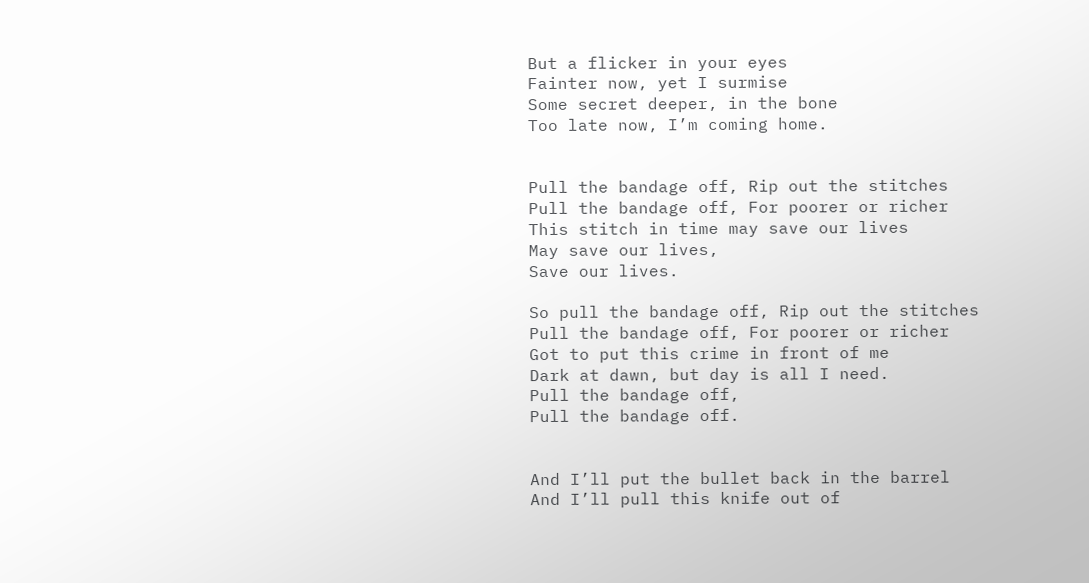But a flicker in your eyes
Fainter now, yet I surmise
Some secret deeper, in the bone
Too late now, I’m coming home.


Pull the bandage off, Rip out the stitches
Pull the bandage off, For poorer or richer
This stitch in time may save our lives
May save our lives,
Save our lives.

So pull the bandage off, Rip out the stitches
Pull the bandage off, For poorer or richer
Got to put this crime in front of me
Dark at dawn, but day is all I need.
Pull the bandage off,
Pull the bandage off.


And I’ll put the bullet back in the barrel
And I’ll pull this knife out of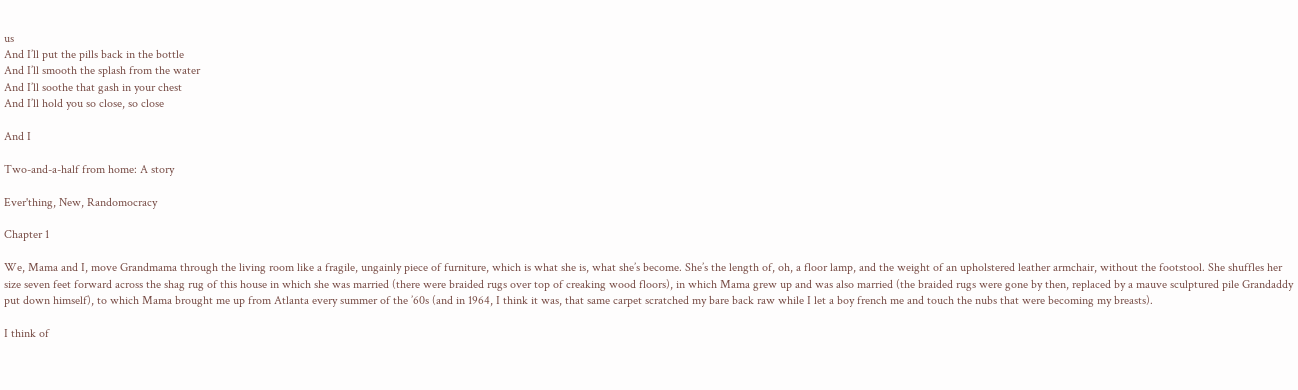us
And I’ll put the pills back in the bottle
And I’ll smooth the splash from the water
And I’ll soothe that gash in your chest
And I’ll hold you so close, so close

And I

Two-and-a-half from home: A story

Ever'thing, New, Randomocracy

Chapter 1

We, Mama and I, move Grandmama through the living room like a fragile, ungainly piece of furniture, which is what she is, what she’s become. She’s the length of, oh, a floor lamp, and the weight of an upholstered leather armchair, without the footstool. She shuffles her size seven feet forward across the shag rug of this house in which she was married (there were braided rugs over top of creaking wood floors), in which Mama grew up and was also married (the braided rugs were gone by then, replaced by a mauve sculptured pile Grandaddy put down himself), to which Mama brought me up from Atlanta every summer of the ’60s (and in 1964, I think it was, that same carpet scratched my bare back raw while I let a boy french me and touch the nubs that were becoming my breasts).

I think of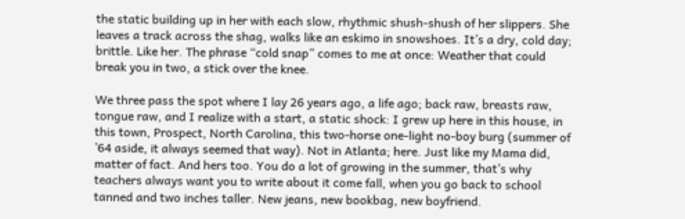the static building up in her with each slow, rhythmic shush-shush of her slippers. She leaves a track across the shag, walks like an eskimo in snowshoes. It’s a dry, cold day; brittle. Like her. The phrase “cold snap” comes to me at once: Weather that could break you in two, a stick over the knee.

We three pass the spot where I lay 26 years ago, a life ago; back raw, breasts raw, tongue raw, and I realize with a start, a static shock: I grew up here in this house, in this town, Prospect, North Carolina, this two-horse one-light no-boy burg (summer of ’64 aside, it always seemed that way). Not in Atlanta; here. Just like my Mama did, matter of fact. And hers too. You do a lot of growing in the summer, that’s why teachers always want you to write about it come fall, when you go back to school tanned and two inches taller. New jeans, new bookbag, new boyfriend.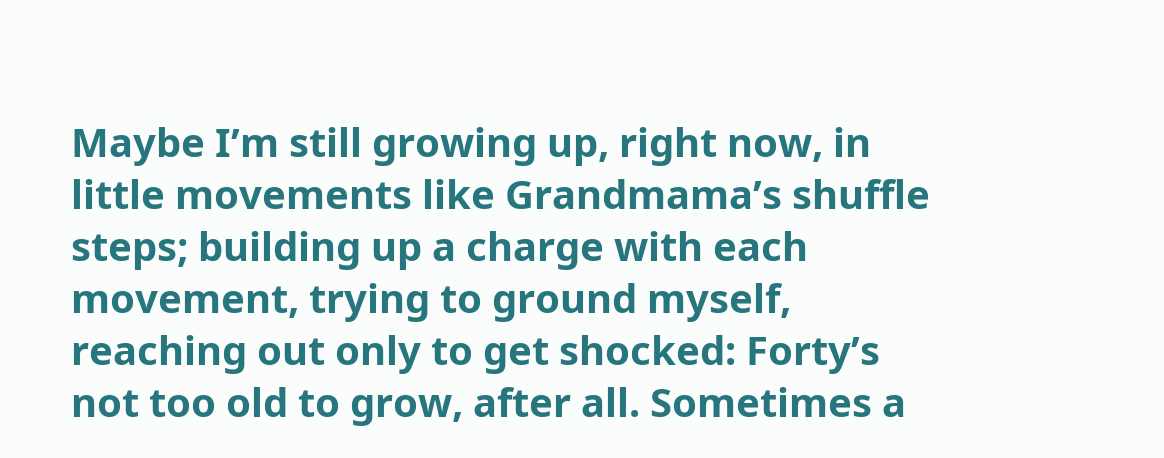Maybe I’m still growing up, right now, in little movements like Grandmama’s shuffle steps; building up a charge with each movement, trying to ground myself, reaching out only to get shocked: Forty’s not too old to grow, after all. Sometimes a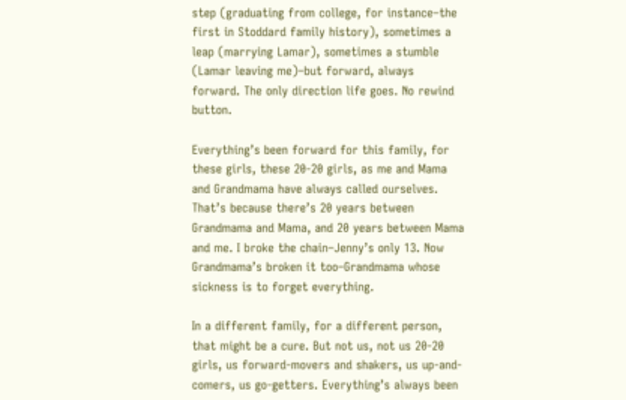step (graduating from college, for instance–the first in Stoddard family history), sometimes a leap (marrying Lamar), sometimes a stumble (Lamar leaving me)–but forward, always forward. The only direction life goes. No rewind button.

Everything’s been forward for this family, for these girls, these 20-20 girls, as me and Mama and Grandmama have always called ourselves. That’s because there’s 20 years between Grandmama and Mama, and 20 years between Mama and me. I broke the chain–Jenny’s only 13. Now Grandmama’s broken it too–Grandmama whose sickness is to forget everything.

In a different family, for a different person, that might be a cure. But not us, not us 20-20 girls, us forward-movers and shakers, us up-and-comers, us go-getters. Everything’s always been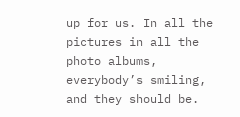up for us. In all the pictures in all the photo albums, everybody’s smiling, and they should be.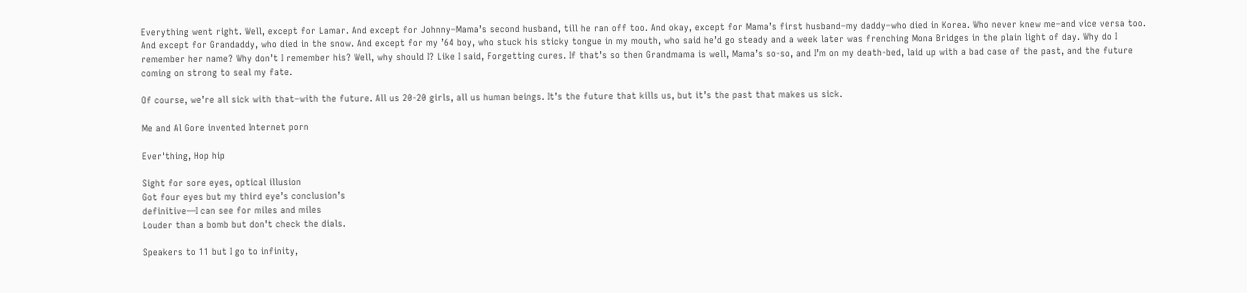Everything went right. Well, except for Lamar. And except for Johnny–Mama’s second husband, till he ran off too. And okay, except for Mama’s first husband–my daddy–who died in Korea. Who never knew me–and vice versa too. And except for Grandaddy, who died in the snow. And except for my ’64 boy, who stuck his sticky tongue in my mouth, who said he’d go steady and a week later was frenching Mona Bridges in the plain light of day. Why do I remember her name? Why don’t I remember his? Well, why should I? Like I said, Forgetting cures. If that’s so then Grandmama is well, Mama’s so-so, and I’m on my death-bed, laid up with a bad case of the past, and the future coming on strong to seal my fate.

Of course, we’re all sick with that–with the future. All us 20-20 girls, all us human beings. It’s the future that kills us, but it’s the past that makes us sick.

Me and Al Gore invented Internet porn

Ever'thing, Hop hip

Sight for sore eyes, optical illusion
Got four eyes but my third eye’s conclusion’s
definitive—I can see for miles and miles
Louder than a bomb but don’t check the dials.

Speakers to 11 but I go to infinity,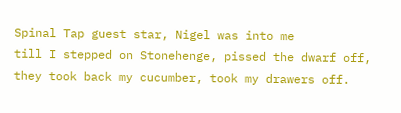Spinal Tap guest star, Nigel was into me
till I stepped on Stonehenge, pissed the dwarf off,
they took back my cucumber, took my drawers off.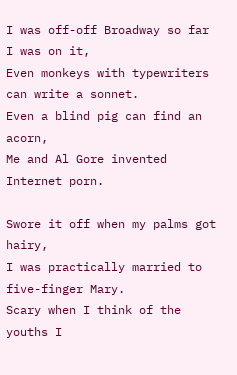I was off-off Broadway so far I was on it,
Even monkeys with typewriters can write a sonnet.
Even a blind pig can find an acorn,
Me and Al Gore invented Internet porn.

Swore it off when my palms got hairy,
I was practically married to five-finger Mary.
Scary when I think of the youths I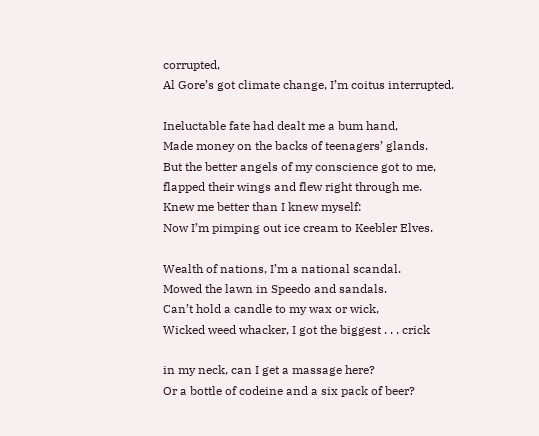corrupted,
Al Gore’s got climate change, I’m coitus interrupted.

Ineluctable fate had dealt me a bum hand,
Made money on the backs of teenagers’ glands.
But the better angels of my conscience got to me,
flapped their wings and flew right through me.
Knew me better than I knew myself:
Now I’m pimping out ice cream to Keebler Elves.

Wealth of nations, I’m a national scandal.
Mowed the lawn in Speedo and sandals.
Can’t hold a candle to my wax or wick,
Wicked weed whacker, I got the biggest . . . crick

in my neck, can I get a massage here?
Or a bottle of codeine and a six pack of beer?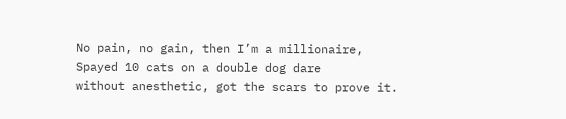No pain, no gain, then I’m a millionaire,
Spayed 10 cats on a double dog dare
without anesthetic, got the scars to prove it.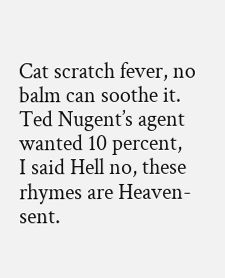Cat scratch fever, no balm can soothe it.
Ted Nugent’s agent wanted 10 percent,
I said Hell no, these rhymes are Heaven-sent.